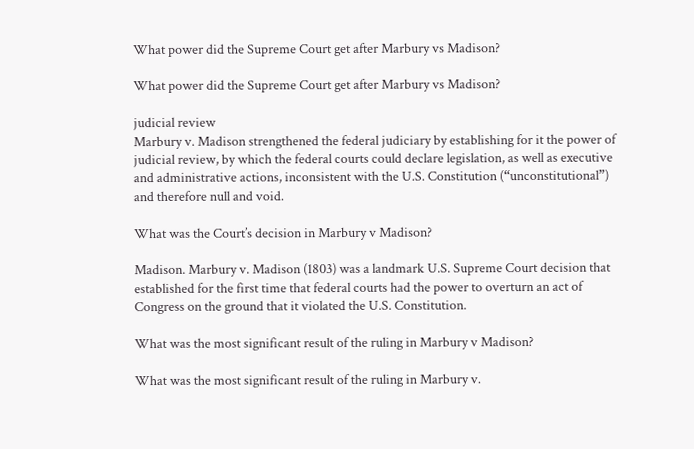What power did the Supreme Court get after Marbury vs Madison?

What power did the Supreme Court get after Marbury vs Madison?

judicial review
Marbury v. Madison strengthened the federal judiciary by establishing for it the power of judicial review, by which the federal courts could declare legislation, as well as executive and administrative actions, inconsistent with the U.S. Constitution (“unconstitutional”) and therefore null and void.

What was the Court’s decision in Marbury v Madison?

Madison. Marbury v. Madison (1803) was a landmark U.S. Supreme Court decision that established for the first time that federal courts had the power to overturn an act of Congress on the ground that it violated the U.S. Constitution.

What was the most significant result of the ruling in Marbury v Madison?

What was the most significant result of the ruling in Marbury v.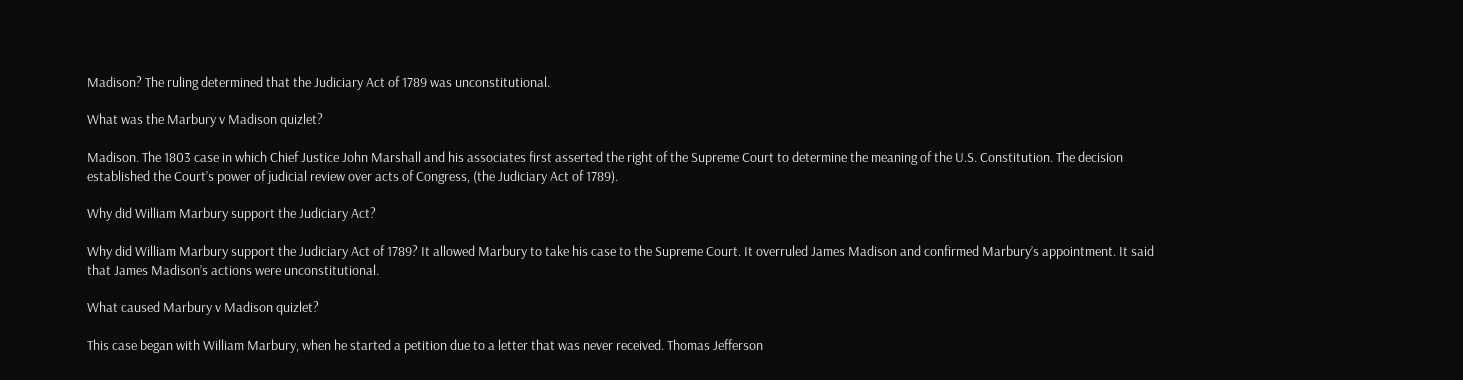Madison? The ruling determined that the Judiciary Act of 1789 was unconstitutional.

What was the Marbury v Madison quizlet?

Madison. The 1803 case in which Chief Justice John Marshall and his associates first asserted the right of the Supreme Court to determine the meaning of the U.S. Constitution. The decision established the Court’s power of judicial review over acts of Congress, (the Judiciary Act of 1789).

Why did William Marbury support the Judiciary Act?

Why did William Marbury support the Judiciary Act of 1789? It allowed Marbury to take his case to the Supreme Court. It overruled James Madison and confirmed Marbury’s appointment. It said that James Madison’s actions were unconstitutional.

What caused Marbury v Madison quizlet?

This case began with William Marbury, when he started a petition due to a letter that was never received. Thomas Jefferson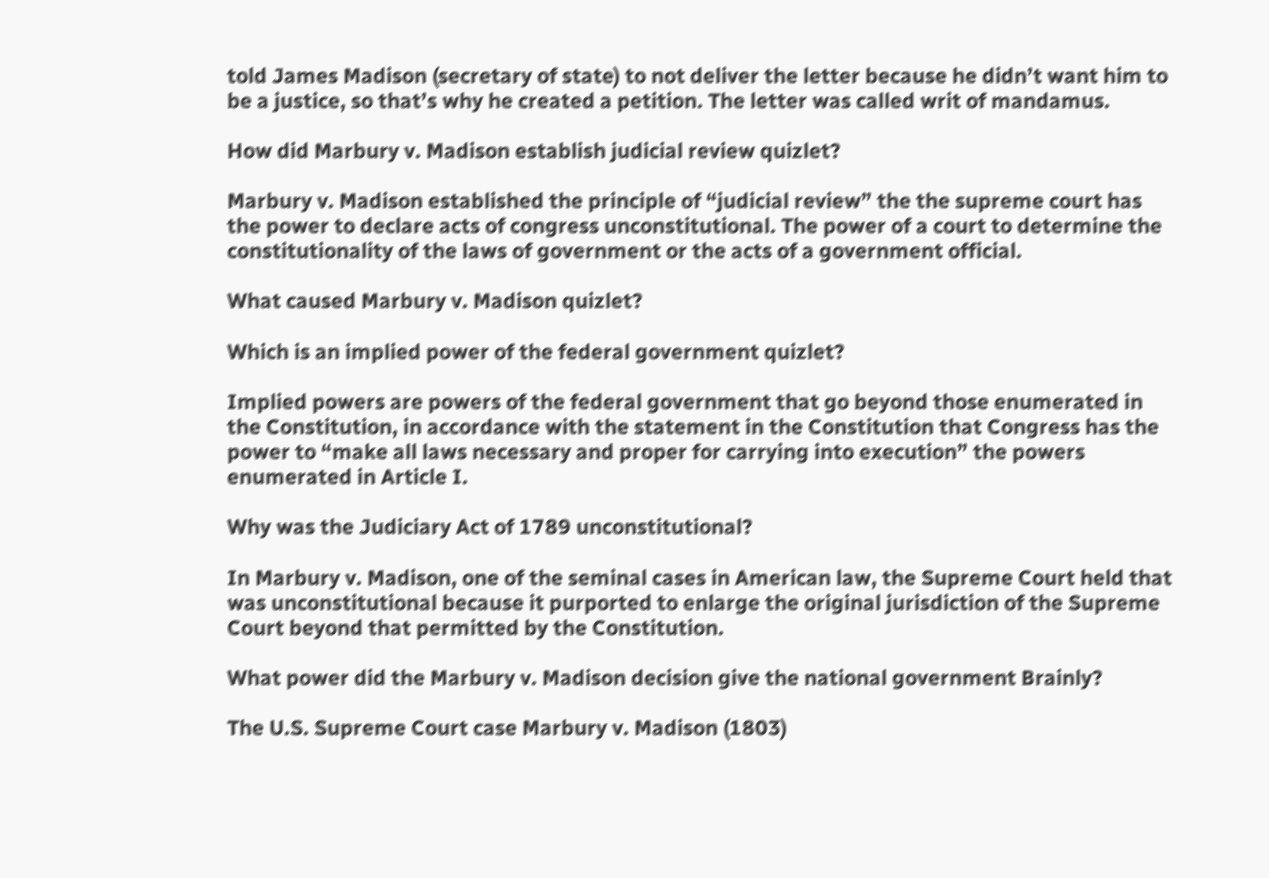told James Madison (secretary of state) to not deliver the letter because he didn’t want him to be a justice, so that’s why he created a petition. The letter was called writ of mandamus.

How did Marbury v. Madison establish judicial review quizlet?

Marbury v. Madison established the principle of “judicial review” the the supreme court has the power to declare acts of congress unconstitutional. The power of a court to determine the constitutionality of the laws of government or the acts of a government official.

What caused Marbury v. Madison quizlet?

Which is an implied power of the federal government quizlet?

Implied powers are powers of the federal government that go beyond those enumerated in the Constitution, in accordance with the statement in the Constitution that Congress has the power to “make all laws necessary and proper for carrying into execution” the powers enumerated in Article I.

Why was the Judiciary Act of 1789 unconstitutional?

In Marbury v. Madison, one of the seminal cases in American law, the Supreme Court held that was unconstitutional because it purported to enlarge the original jurisdiction of the Supreme Court beyond that permitted by the Constitution.

What power did the Marbury v. Madison decision give the national government Brainly?

The U.S. Supreme Court case Marbury v. Madison (1803)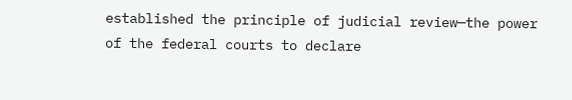established the principle of judicial review—the power of the federal courts to declare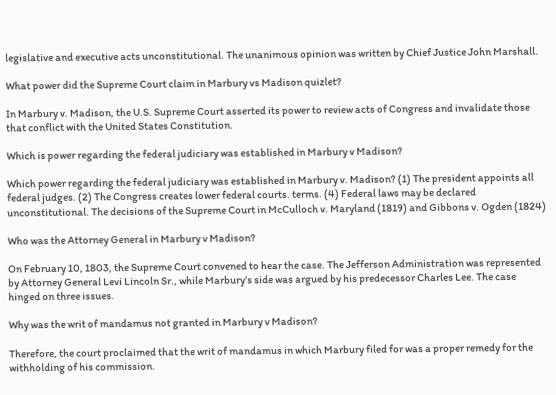legislative and executive acts unconstitutional. The unanimous opinion was written by Chief Justice John Marshall.

What power did the Supreme Court claim in Marbury vs Madison quizlet?

In Marbury v. Madison, the U.S. Supreme Court asserted its power to review acts of Congress and invalidate those that conflict with the United States Constitution.

Which is power regarding the federal judiciary was established in Marbury v Madison?

Which power regarding the federal judiciary was established in Marbury v. Madison? (1) The president appoints all federal judges. (2) The Congress creates lower federal courts. terms. (4) Federal laws may be declared unconstitutional. The decisions of the Supreme Court in McCulloch v. Maryland (1819) and Gibbons v. Ogden (1824)

Who was the Attorney General in Marbury v Madison?

On February 10, 1803, the Supreme Court convened to hear the case. The Jefferson Administration was represented by Attorney General Levi Lincoln Sr., while Marbury’s side was argued by his predecessor Charles Lee. The case hinged on three issues.

Why was the writ of mandamus not granted in Marbury v Madison?

Therefore, the court proclaimed that the writ of mandamus in which Marbury filed for was a proper remedy for the withholding of his commission.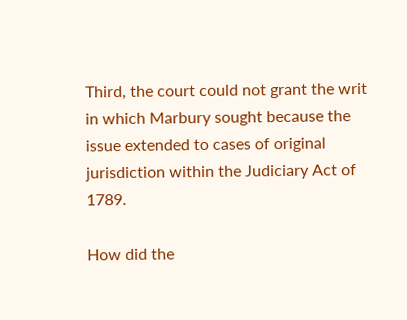Third, the court could not grant the writ in which Marbury sought because the issue extended to cases of original jurisdiction within the Judiciary Act of 1789.

How did the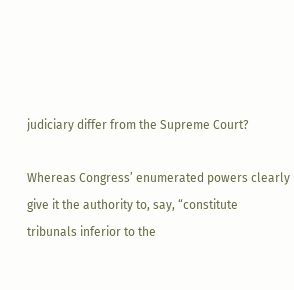judiciary differ from the Supreme Court?

Whereas Congress’ enumerated powers clearly give it the authority to, say, “constitute tribunals inferior to the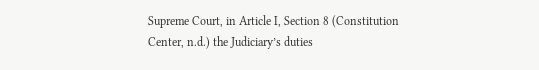Supreme Court, in Article I, Section 8 (Constitution Center, n.d.) the Judiciary’s duties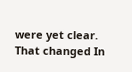were yet clear. That changed In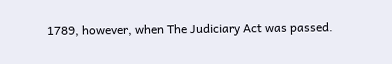1789, however, when The Judiciary Act was passed.